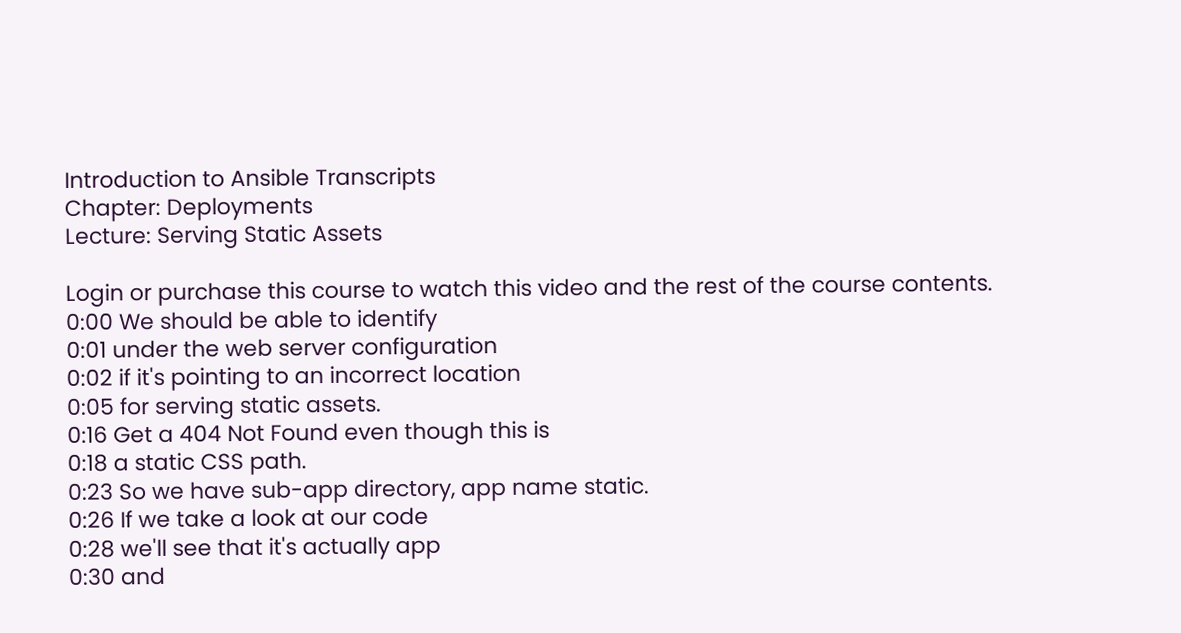Introduction to Ansible Transcripts
Chapter: Deployments
Lecture: Serving Static Assets

Login or purchase this course to watch this video and the rest of the course contents.
0:00 We should be able to identify
0:01 under the web server configuration
0:02 if it's pointing to an incorrect location
0:05 for serving static assets.
0:16 Get a 404 Not Found even though this is
0:18 a static CSS path.
0:23 So we have sub-app directory, app name static.
0:26 If we take a look at our code
0:28 we'll see that it's actually app
0:30 and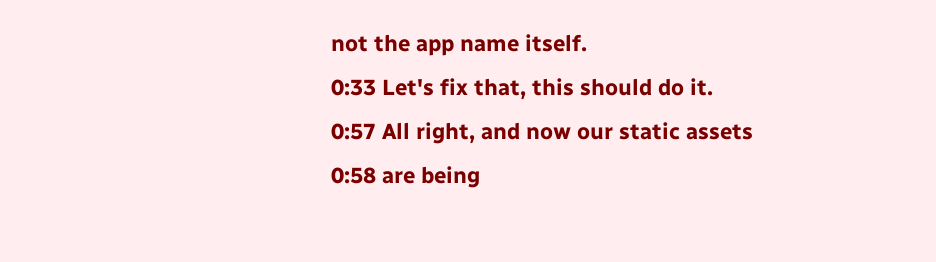not the app name itself.
0:33 Let's fix that, this should do it.
0:57 All right, and now our static assets
0:58 are being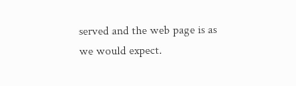served and the web page is as we would expect.